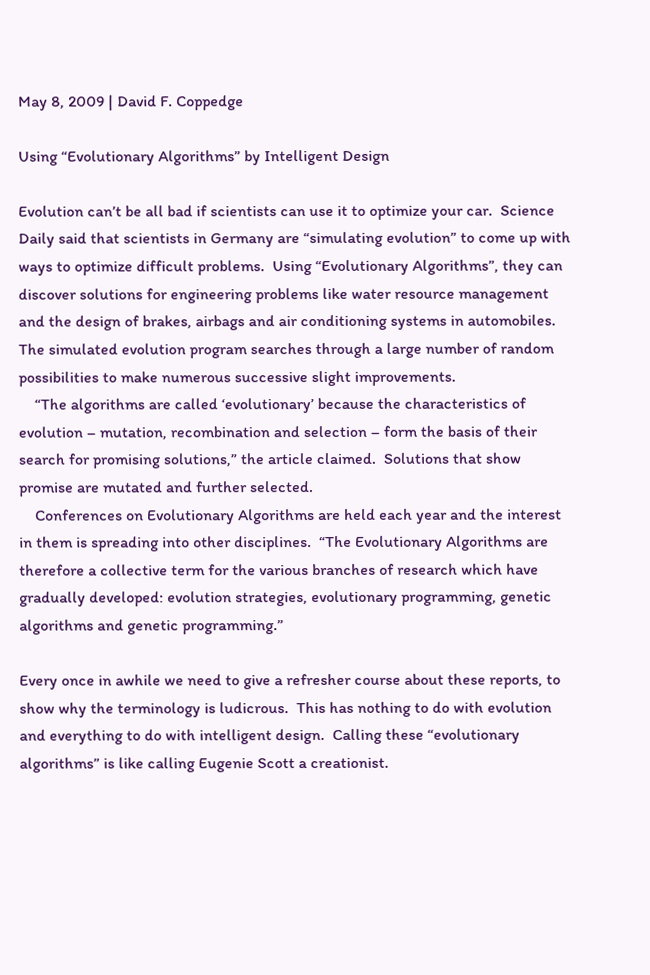May 8, 2009 | David F. Coppedge

Using “Evolutionary Algorithms” by Intelligent Design

Evolution can’t be all bad if scientists can use it to optimize your car.  Science Daily said that scientists in Germany are “simulating evolution” to come up with ways to optimize difficult problems.  Using “Evolutionary Algorithms”, they can discover solutions for engineering problems like water resource management and the design of brakes, airbags and air conditioning systems in automobiles.  The simulated evolution program searches through a large number of random possibilities to make numerous successive slight improvements.
    “The algorithms are called ‘evolutionary’ because the characteristics of evolution – mutation, recombination and selection – form the basis of their search for promising solutions,” the article claimed.  Solutions that show promise are mutated and further selected.
    Conferences on Evolutionary Algorithms are held each year and the interest in them is spreading into other disciplines.  “The Evolutionary Algorithms are therefore a collective term for the various branches of research which have gradually developed: evolution strategies, evolutionary programming, genetic algorithms and genetic programming.”

Every once in awhile we need to give a refresher course about these reports, to show why the terminology is ludicrous.  This has nothing to do with evolution and everything to do with intelligent design.  Calling these “evolutionary algorithms” is like calling Eugenie Scott a creationist.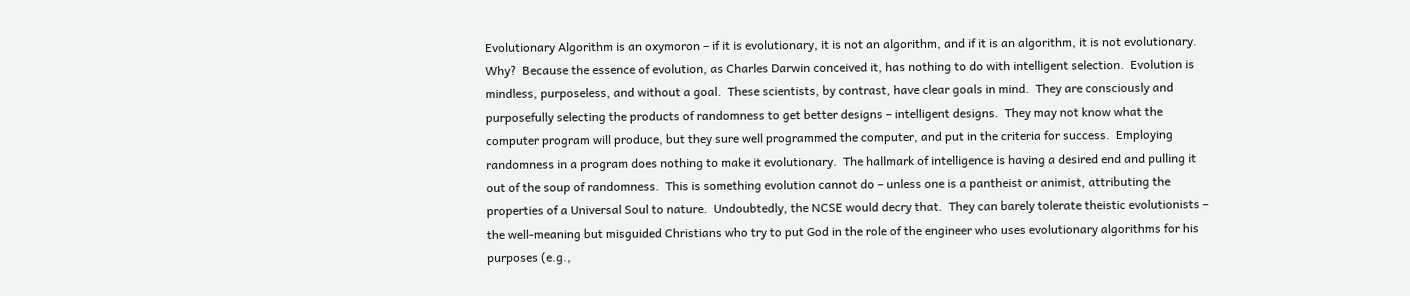Evolutionary Algorithm is an oxymoron – if it is evolutionary, it is not an algorithm, and if it is an algorithm, it is not evolutionary.  Why?  Because the essence of evolution, as Charles Darwin conceived it, has nothing to do with intelligent selection.  Evolution is mindless, purposeless, and without a goal.  These scientists, by contrast, have clear goals in mind.  They are consciously and purposefully selecting the products of randomness to get better designs – intelligent designs.  They may not know what the computer program will produce, but they sure well programmed the computer, and put in the criteria for success.  Employing randomness in a program does nothing to make it evolutionary.  The hallmark of intelligence is having a desired end and pulling it out of the soup of randomness.  This is something evolution cannot do – unless one is a pantheist or animist, attributing the properties of a Universal Soul to nature.  Undoubtedly, the NCSE would decry that.  They can barely tolerate theistic evolutionists – the well-meaning but misguided Christians who try to put God in the role of the engineer who uses evolutionary algorithms for his purposes (e.g.,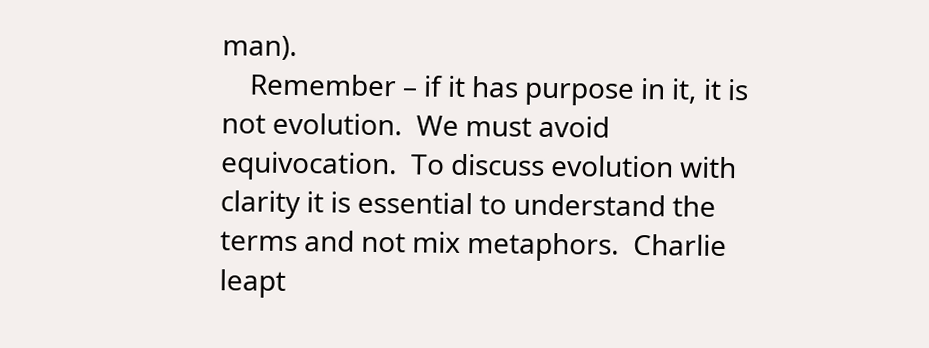man).
    Remember – if it has purpose in it, it is not evolution.  We must avoid equivocation.  To discuss evolution with clarity it is essential to understand the terms and not mix metaphors.  Charlie leapt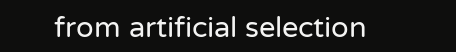from artificial selection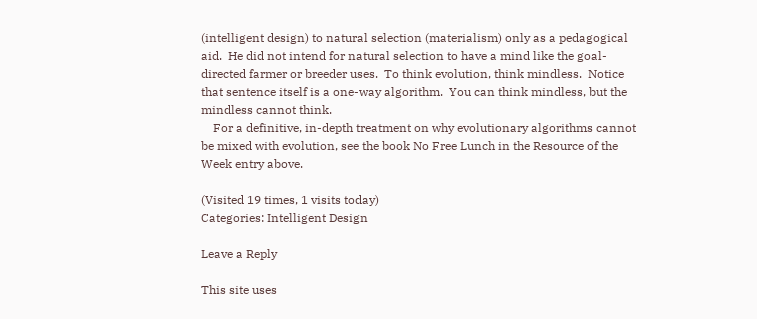(intelligent design) to natural selection (materialism) only as a pedagogical aid.  He did not intend for natural selection to have a mind like the goal-directed farmer or breeder uses.  To think evolution, think mindless.  Notice that sentence itself is a one-way algorithm.  You can think mindless, but the mindless cannot think.
    For a definitive, in-depth treatment on why evolutionary algorithms cannot be mixed with evolution, see the book No Free Lunch in the Resource of the Week entry above.

(Visited 19 times, 1 visits today)
Categories: Intelligent Design

Leave a Reply

This site uses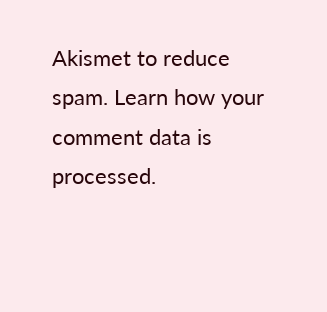Akismet to reduce spam. Learn how your comment data is processed.